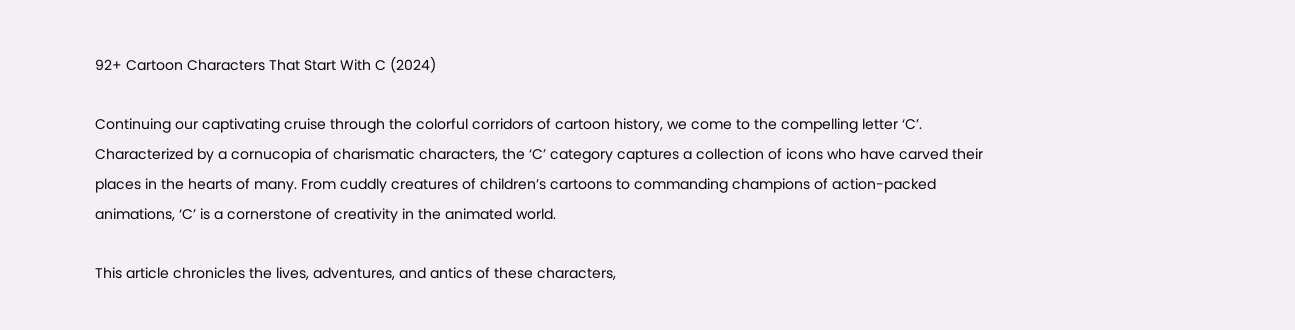92+ Cartoon Characters That Start With C (2024)

Continuing our captivating cruise through the colorful corridors of cartoon history, we come to the compelling letter ‘C’. Characterized by a cornucopia of charismatic characters, the ‘C’ category captures a collection of icons who have carved their places in the hearts of many. From cuddly creatures of children’s cartoons to commanding champions of action-packed animations, ‘C’ is a cornerstone of creativity in the animated world.

This article chronicles the lives, adventures, and antics of these characters,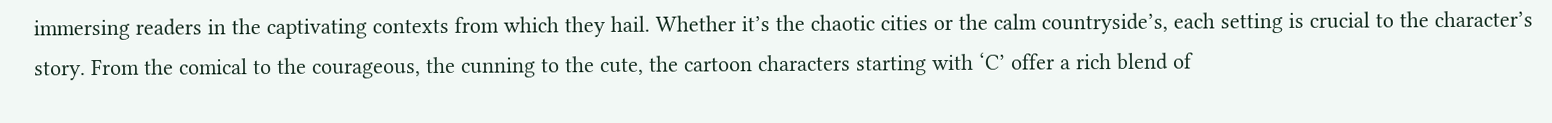immersing readers in the captivating contexts from which they hail. Whether it’s the chaotic cities or the calm countryside’s, each setting is crucial to the character’s story. From the comical to the courageous, the cunning to the cute, the cartoon characters starting with ‘C’ offer a rich blend of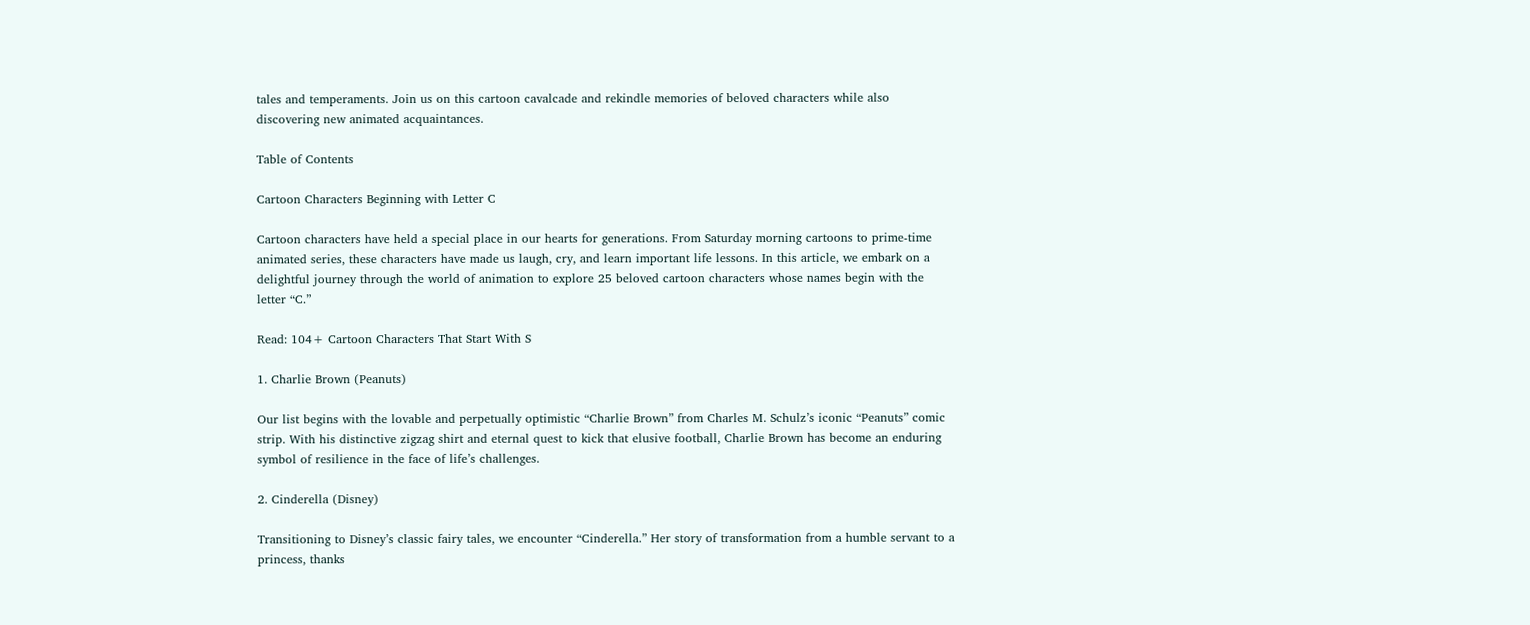tales and temperaments. Join us on this cartoon cavalcade and rekindle memories of beloved characters while also discovering new animated acquaintances.

Table of Contents

Cartoon Characters Beginning with Letter C

Cartoon characters have held a special place in our hearts for generations. From Saturday morning cartoons to prime-time animated series, these characters have made us laugh, cry, and learn important life lessons. In this article, we embark on a delightful journey through the world of animation to explore 25 beloved cartoon characters whose names begin with the letter “C.”

Read: 104+ Cartoon Characters That Start With S

1. Charlie Brown (Peanuts)

Our list begins with the lovable and perpetually optimistic “Charlie Brown” from Charles M. Schulz’s iconic “Peanuts” comic strip. With his distinctive zigzag shirt and eternal quest to kick that elusive football, Charlie Brown has become an enduring symbol of resilience in the face of life’s challenges.

2. Cinderella (Disney)

Transitioning to Disney’s classic fairy tales, we encounter “Cinderella.” Her story of transformation from a humble servant to a princess, thanks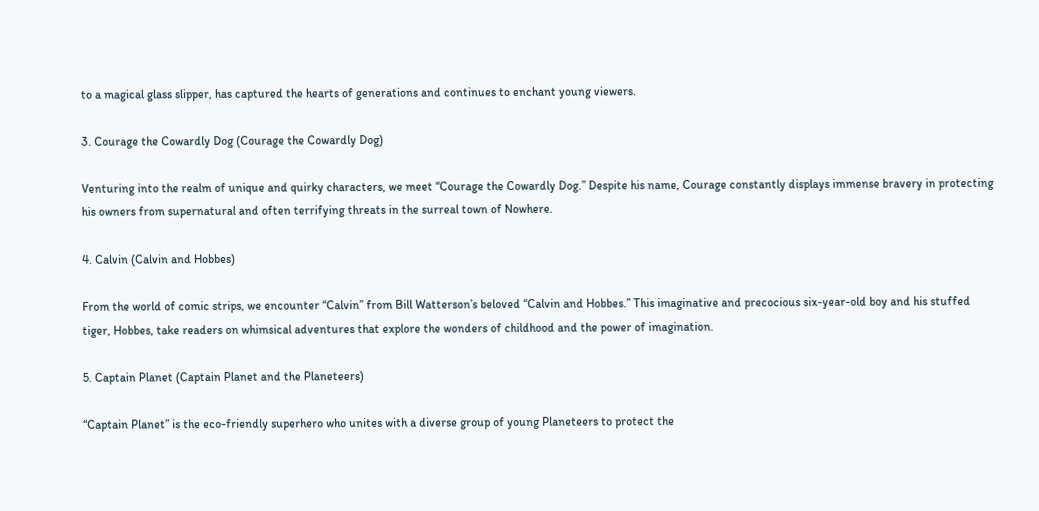to a magical glass slipper, has captured the hearts of generations and continues to enchant young viewers.

3. Courage the Cowardly Dog (Courage the Cowardly Dog)

Venturing into the realm of unique and quirky characters, we meet “Courage the Cowardly Dog.” Despite his name, Courage constantly displays immense bravery in protecting his owners from supernatural and often terrifying threats in the surreal town of Nowhere.

4. Calvin (Calvin and Hobbes)

From the world of comic strips, we encounter “Calvin” from Bill Watterson’s beloved “Calvin and Hobbes.” This imaginative and precocious six-year-old boy and his stuffed tiger, Hobbes, take readers on whimsical adventures that explore the wonders of childhood and the power of imagination.

5. Captain Planet (Captain Planet and the Planeteers)

“Captain Planet” is the eco-friendly superhero who unites with a diverse group of young Planeteers to protect the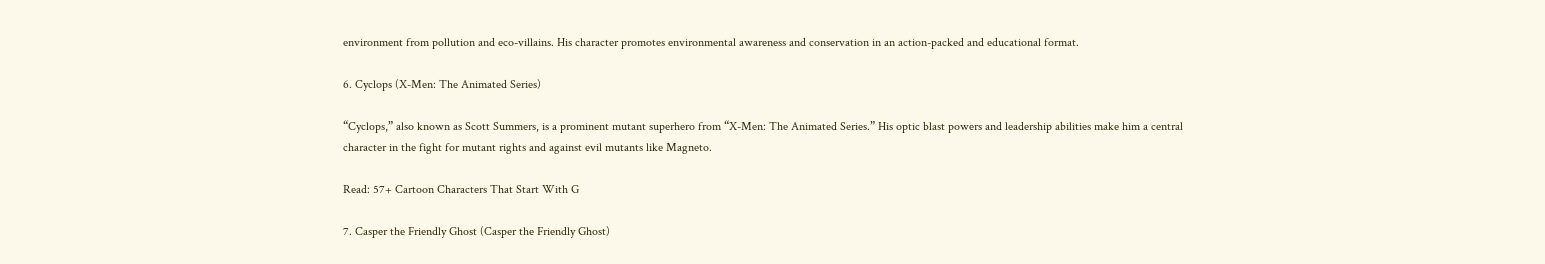environment from pollution and eco-villains. His character promotes environmental awareness and conservation in an action-packed and educational format.

6. Cyclops (X-Men: The Animated Series)

“Cyclops,” also known as Scott Summers, is a prominent mutant superhero from “X-Men: The Animated Series.” His optic blast powers and leadership abilities make him a central character in the fight for mutant rights and against evil mutants like Magneto.

Read: 57+ Cartoon Characters That Start With G

7. Casper the Friendly Ghost (Casper the Friendly Ghost)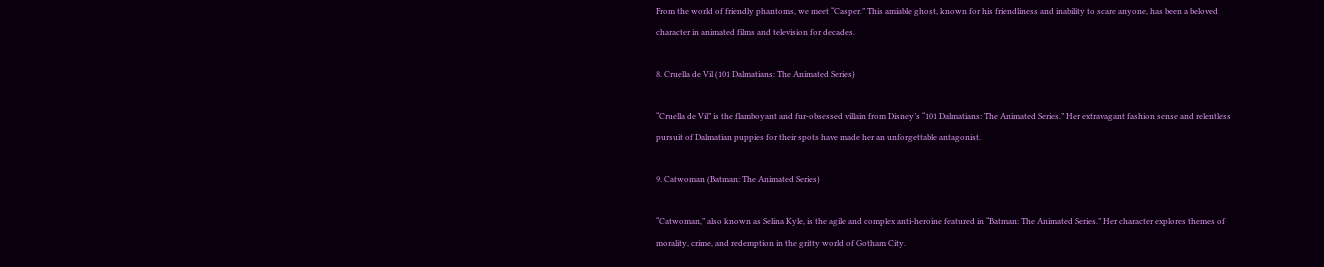From the world of friendly phantoms, we meet “Casper.” This amiable ghost, known for his friendliness and inability to scare anyone, has been a beloved character in animated films and television for decades.

8. Cruella de Vil (101 Dalmatians: The Animated Series)

“Cruella de Vil” is the flamboyant and fur-obsessed villain from Disney’s “101 Dalmatians: The Animated Series.” Her extravagant fashion sense and relentless pursuit of Dalmatian puppies for their spots have made her an unforgettable antagonist.

9. Catwoman (Batman: The Animated Series)

“Catwoman,” also known as Selina Kyle, is the agile and complex anti-heroine featured in “Batman: The Animated Series.” Her character explores themes of morality, crime, and redemption in the gritty world of Gotham City.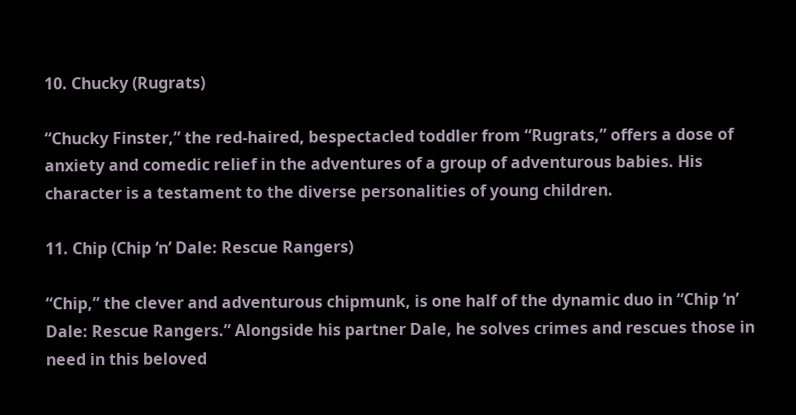10. Chucky (Rugrats)

“Chucky Finster,” the red-haired, bespectacled toddler from “Rugrats,” offers a dose of anxiety and comedic relief in the adventures of a group of adventurous babies. His character is a testament to the diverse personalities of young children.

11. Chip (Chip ‘n’ Dale: Rescue Rangers)

“Chip,” the clever and adventurous chipmunk, is one half of the dynamic duo in “Chip ‘n’ Dale: Rescue Rangers.” Alongside his partner Dale, he solves crimes and rescues those in need in this beloved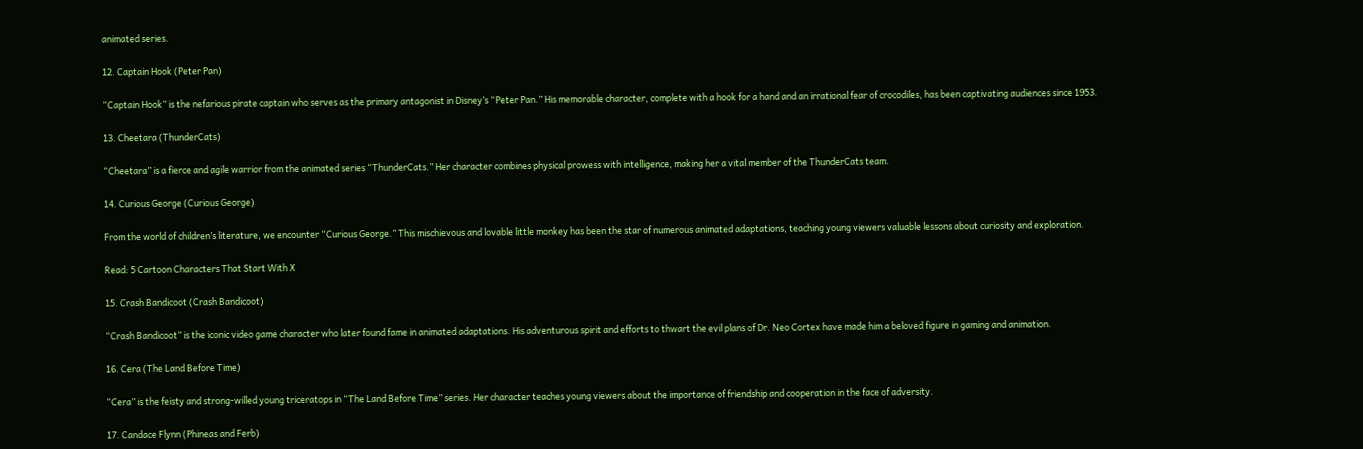animated series.

12. Captain Hook (Peter Pan)

“Captain Hook” is the nefarious pirate captain who serves as the primary antagonist in Disney’s “Peter Pan.” His memorable character, complete with a hook for a hand and an irrational fear of crocodiles, has been captivating audiences since 1953.

13. Cheetara (ThunderCats)

“Cheetara” is a fierce and agile warrior from the animated series “ThunderCats.” Her character combines physical prowess with intelligence, making her a vital member of the ThunderCats team.

14. Curious George (Curious George)

From the world of children’s literature, we encounter “Curious George.” This mischievous and lovable little monkey has been the star of numerous animated adaptations, teaching young viewers valuable lessons about curiosity and exploration.

Read: 5 Cartoon Characters That Start With X

15. Crash Bandicoot (Crash Bandicoot)

“Crash Bandicoot” is the iconic video game character who later found fame in animated adaptations. His adventurous spirit and efforts to thwart the evil plans of Dr. Neo Cortex have made him a beloved figure in gaming and animation.

16. Cera (The Land Before Time)

“Cera” is the feisty and strong-willed young triceratops in “The Land Before Time” series. Her character teaches young viewers about the importance of friendship and cooperation in the face of adversity.

17. Candace Flynn (Phineas and Ferb)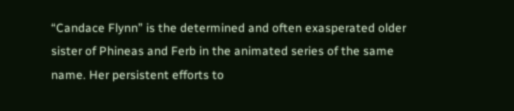“Candace Flynn” is the determined and often exasperated older sister of Phineas and Ferb in the animated series of the same name. Her persistent efforts to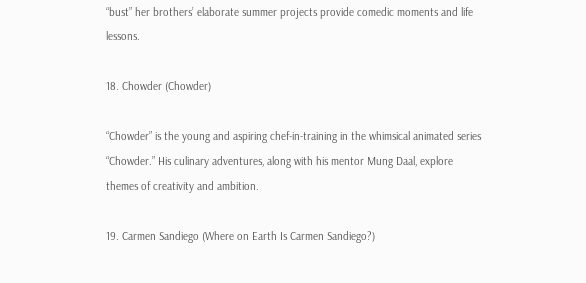“bust” her brothers’ elaborate summer projects provide comedic moments and life lessons.

18. Chowder (Chowder)

“Chowder” is the young and aspiring chef-in-training in the whimsical animated series “Chowder.” His culinary adventures, along with his mentor Mung Daal, explore themes of creativity and ambition.

19. Carmen Sandiego (Where on Earth Is Carmen Sandiego?)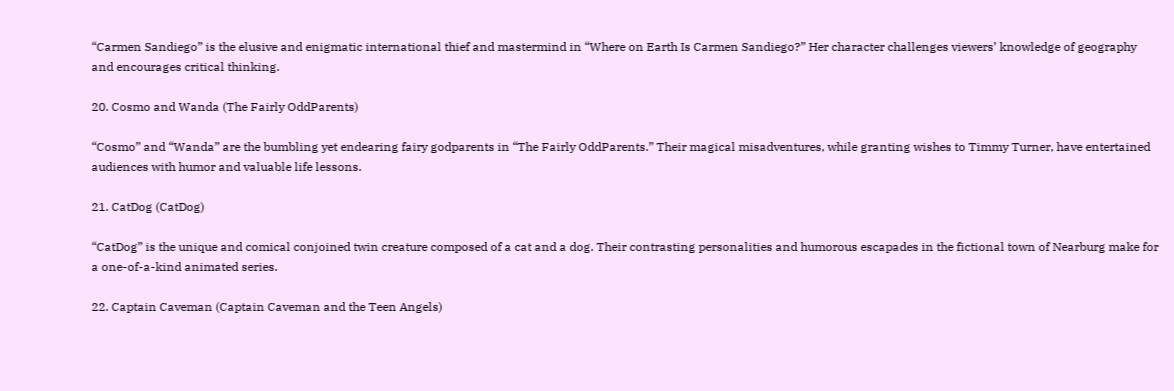“Carmen Sandiego” is the elusive and enigmatic international thief and mastermind in “Where on Earth Is Carmen Sandiego?” Her character challenges viewers’ knowledge of geography and encourages critical thinking.

20. Cosmo and Wanda (The Fairly OddParents)

“Cosmo” and “Wanda” are the bumbling yet endearing fairy godparents in “The Fairly OddParents.” Their magical misadventures, while granting wishes to Timmy Turner, have entertained audiences with humor and valuable life lessons.

21. CatDog (CatDog)

“CatDog” is the unique and comical conjoined twin creature composed of a cat and a dog. Their contrasting personalities and humorous escapades in the fictional town of Nearburg make for a one-of-a-kind animated series.

22. Captain Caveman (Captain Caveman and the Teen Angels)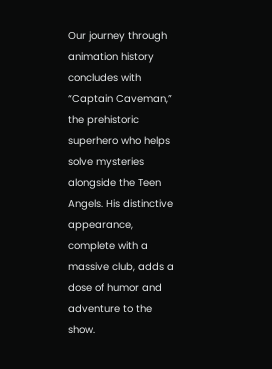Our journey through animation history concludes with “Captain Caveman,” the prehistoric superhero who helps solve mysteries alongside the Teen Angels. His distinctive appearance, complete with a massive club, adds a dose of humor and adventure to the show.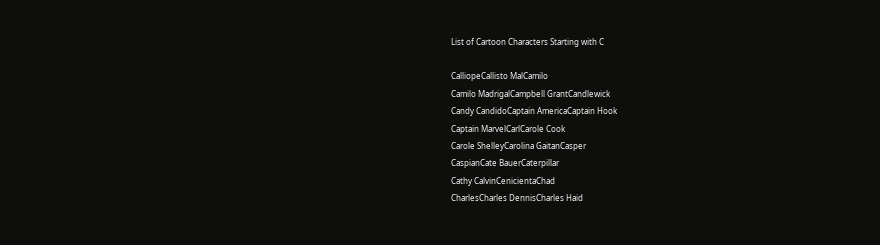List of Cartoon Characters Starting with C

CalliopeCallisto MalCamilo
Camilo MadrigalCampbell GrantCandlewick
Candy CandidoCaptain AmericaCaptain Hook
Captain MarvelCarlCarole Cook
Carole ShelleyCarolina GaitanCasper
CaspianCate BauerCaterpillar
Cathy CalvinCenicientaChad
CharlesCharles DennisCharles Haid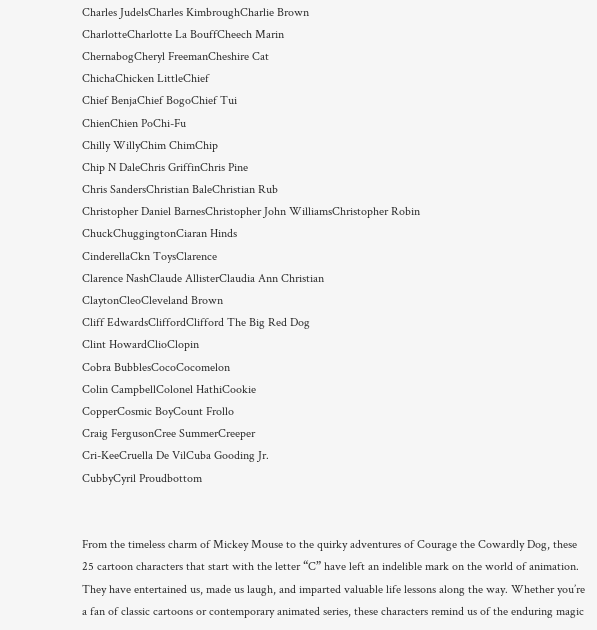Charles JudelsCharles KimbroughCharlie Brown
CharlotteCharlotte La BouffCheech Marin
ChernabogCheryl FreemanCheshire Cat
ChichaChicken LittleChief
Chief BenjaChief BogoChief Tui
ChienChien PoChi-Fu
Chilly WillyChim ChimChip
Chip N DaleChris GriffinChris Pine
Chris SandersChristian BaleChristian Rub
Christopher Daniel BarnesChristopher John WilliamsChristopher Robin
ChuckChuggingtonCiaran Hinds
CinderellaCkn ToysClarence
Clarence NashClaude AllisterClaudia Ann Christian
ClaytonCleoCleveland Brown
Cliff EdwardsCliffordClifford The Big Red Dog
Clint HowardClioClopin
Cobra BubblesCocoCocomelon
Colin CampbellColonel HathiCookie
CopperCosmic BoyCount Frollo
Craig FergusonCree SummerCreeper
Cri-KeeCruella De VilCuba Gooding Jr.
CubbyCyril Proudbottom


From the timeless charm of Mickey Mouse to the quirky adventures of Courage the Cowardly Dog, these 25 cartoon characters that start with the letter “C” have left an indelible mark on the world of animation. They have entertained us, made us laugh, and imparted valuable life lessons along the way. Whether you’re a fan of classic cartoons or contemporary animated series, these characters remind us of the enduring magic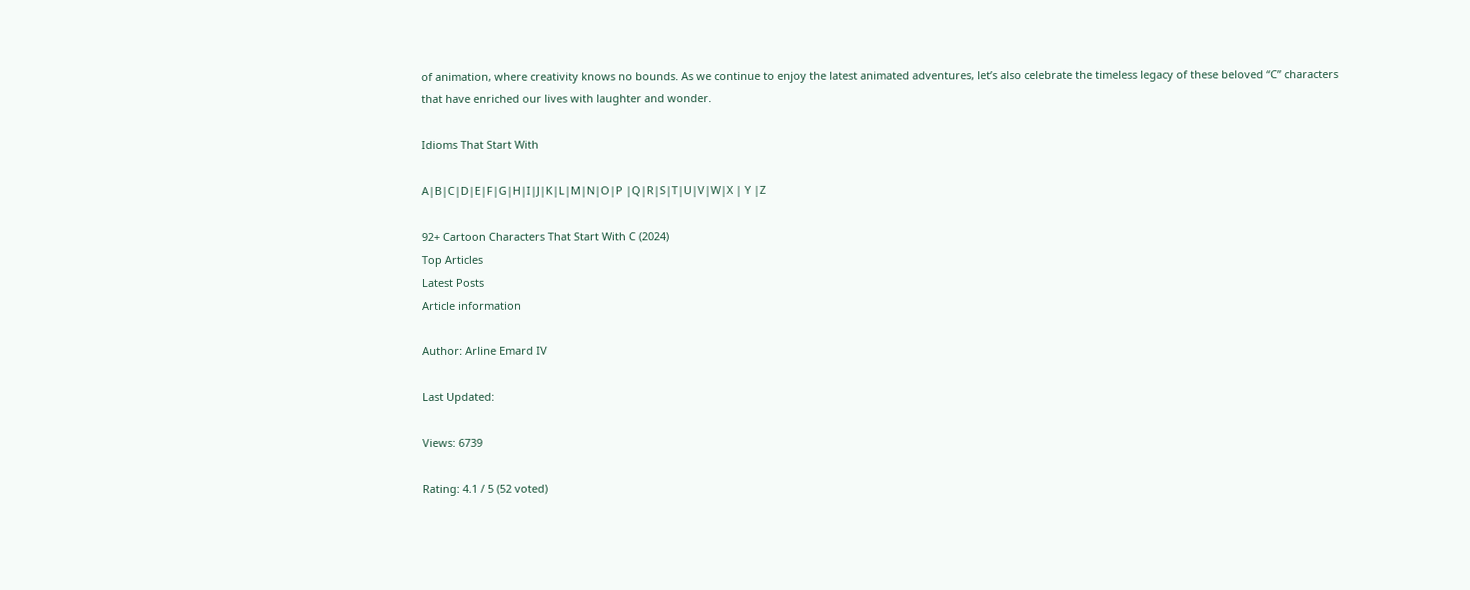of animation, where creativity knows no bounds. As we continue to enjoy the latest animated adventures, let’s also celebrate the timeless legacy of these beloved “C” characters that have enriched our lives with laughter and wonder.

Idioms That Start With

A|B|C|D|E|F|G|H|I|J|K|L|M|N|O|P |Q|R|S|T|U|V|W|X | Y |Z

92+ Cartoon Characters That Start With C (2024)
Top Articles
Latest Posts
Article information

Author: Arline Emard IV

Last Updated:

Views: 6739

Rating: 4.1 / 5 (52 voted)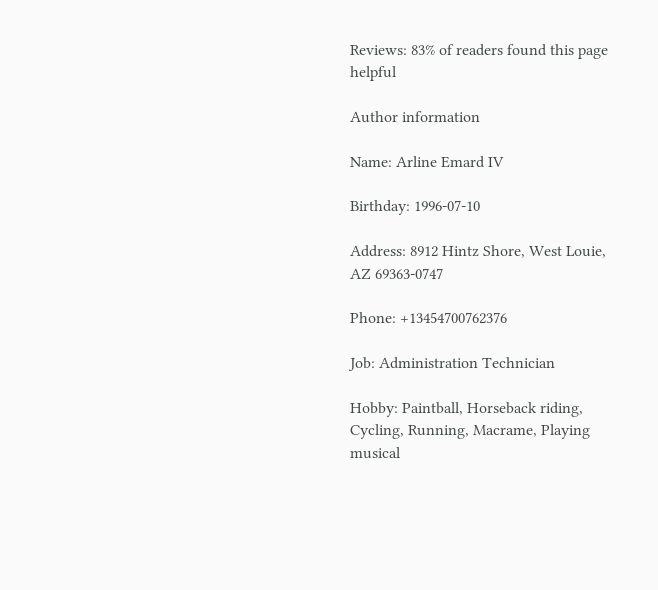Reviews: 83% of readers found this page helpful

Author information

Name: Arline Emard IV

Birthday: 1996-07-10

Address: 8912 Hintz Shore, West Louie, AZ 69363-0747

Phone: +13454700762376

Job: Administration Technician

Hobby: Paintball, Horseback riding, Cycling, Running, Macrame, Playing musical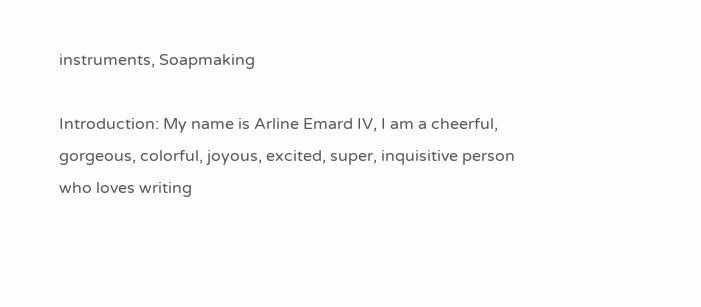instruments, Soapmaking

Introduction: My name is Arline Emard IV, I am a cheerful, gorgeous, colorful, joyous, excited, super, inquisitive person who loves writing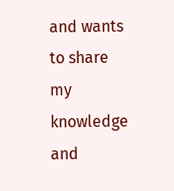and wants to share my knowledge and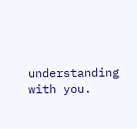understanding with you.